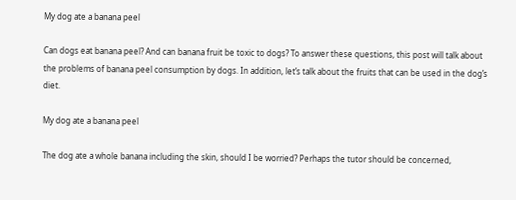My dog ate a banana peel

Can dogs eat banana peel? And can banana fruit be toxic to dogs? To answer these questions, this post will talk about the problems of banana peel consumption by dogs. In addition, let’s talk about the fruits that can be used in the dog’s diet.

My dog ate a banana peel

The dog ate a whole banana including the skin, should I be worried? Perhaps the tutor should be concerned,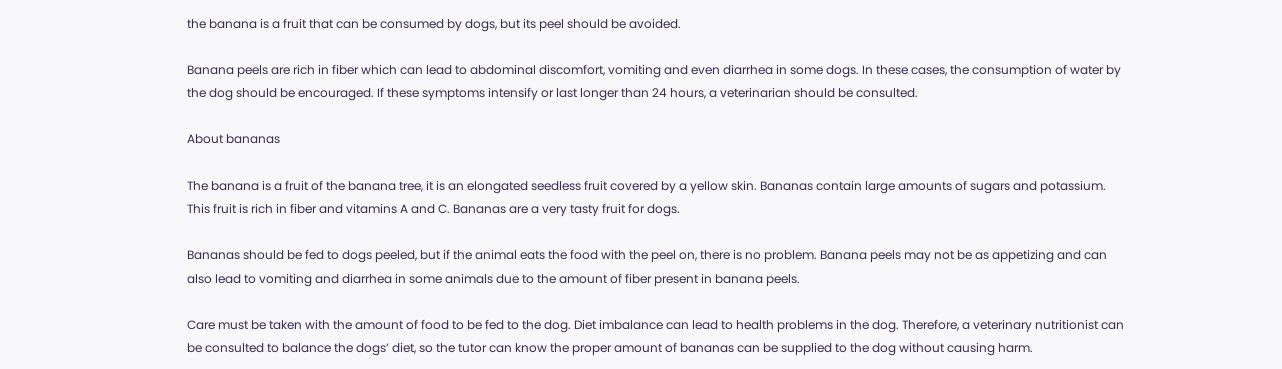the banana is a fruit that can be consumed by dogs, but its peel should be avoided.

Banana peels are rich in fiber which can lead to abdominal discomfort, vomiting and even diarrhea in some dogs. In these cases, the consumption of water by the dog should be encouraged. If these symptoms intensify or last longer than 24 hours, a veterinarian should be consulted.

About bananas

The banana is a fruit of the banana tree, it is an elongated seedless fruit covered by a yellow skin. Bananas contain large amounts of sugars and potassium. This fruit is rich in fiber and vitamins A and C. Bananas are a very tasty fruit for dogs.

Bananas should be fed to dogs peeled, but if the animal eats the food with the peel on, there is no problem. Banana peels may not be as appetizing and can also lead to vomiting and diarrhea in some animals due to the amount of fiber present in banana peels.

Care must be taken with the amount of food to be fed to the dog. Diet imbalance can lead to health problems in the dog. Therefore, a veterinary nutritionist can be consulted to balance the dogs’ diet, so the tutor can know the proper amount of bananas can be supplied to the dog without causing harm.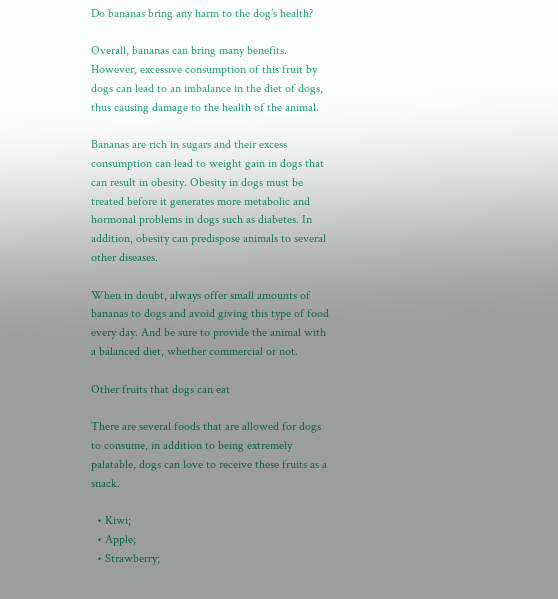Do bananas bring any harm to the dog’s health?

Overall, bananas can bring many benefits. However, excessive consumption of this fruit by dogs can lead to an imbalance in the diet of dogs, thus causing damage to the health of the animal.

Bananas are rich in sugars and their excess consumption can lead to weight gain in dogs that can result in obesity. Obesity in dogs must be treated before it generates more metabolic and hormonal problems in dogs such as diabetes. In addition, obesity can predispose animals to several other diseases.

When in doubt, always offer small amounts of bananas to dogs and avoid giving this type of food every day. And be sure to provide the animal with a balanced diet, whether commercial or not.

Other fruits that dogs can eat

There are several foods that are allowed for dogs to consume, in addition to being extremely palatable, dogs can love to receive these fruits as a snack.

  • Kiwi;
  • Apple;
  • Strawberry;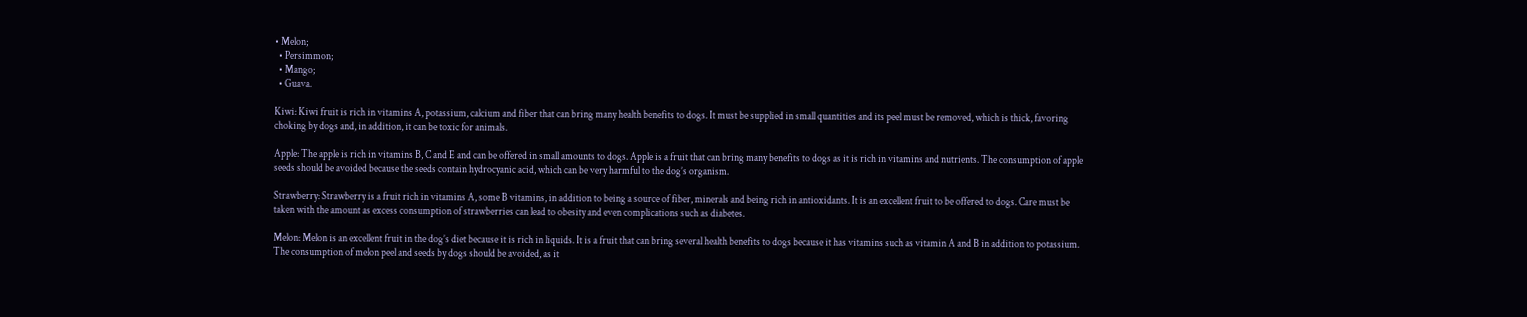• Melon;
  • Persimmon;
  • Mango;
  • Guava.

Kiwi: Kiwi fruit is rich in vitamins A, potassium, calcium and fiber that can bring many health benefits to dogs. It must be supplied in small quantities and its peel must be removed, which is thick, favoring choking by dogs and, in addition, it can be toxic for animals.

Apple: The apple is rich in vitamins B, C and E and can be offered in small amounts to dogs. Apple is a fruit that can bring many benefits to dogs as it is rich in vitamins and nutrients. The consumption of apple seeds should be avoided because the seeds contain hydrocyanic acid, which can be very harmful to the dog’s organism.

Strawberry: Strawberry is a fruit rich in vitamins A, some B vitamins, in addition to being a source of fiber, minerals and being rich in antioxidants. It is an excellent fruit to be offered to dogs. Care must be taken with the amount as excess consumption of strawberries can lead to obesity and even complications such as diabetes.

Melon: Melon is an excellent fruit in the dog’s diet because it is rich in liquids. It is a fruit that can bring several health benefits to dogs because it has vitamins such as vitamin A and B in addition to potassium. The consumption of melon peel and seeds by dogs should be avoided, as it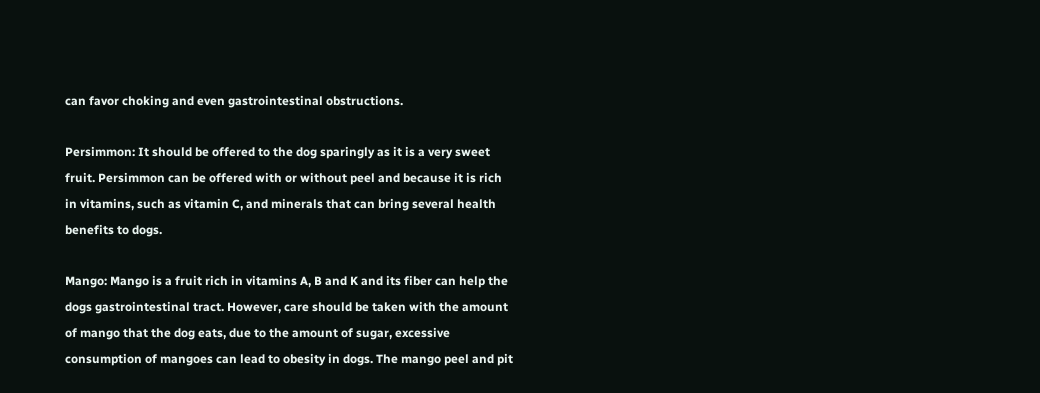can favor choking and even gastrointestinal obstructions.

Persimmon: It should be offered to the dog sparingly as it is a very sweet fruit. Persimmon can be offered with or without peel and because it is rich in vitamins, such as vitamin C, and minerals that can bring several health benefits to dogs.

Mango: Mango is a fruit rich in vitamins A, B and K and its fiber can help the dogs gastrointestinal tract. However, care should be taken with the amount of mango that the dog eats, due to the amount of sugar, excessive consumption of mangoes can lead to obesity in dogs. The mango peel and pit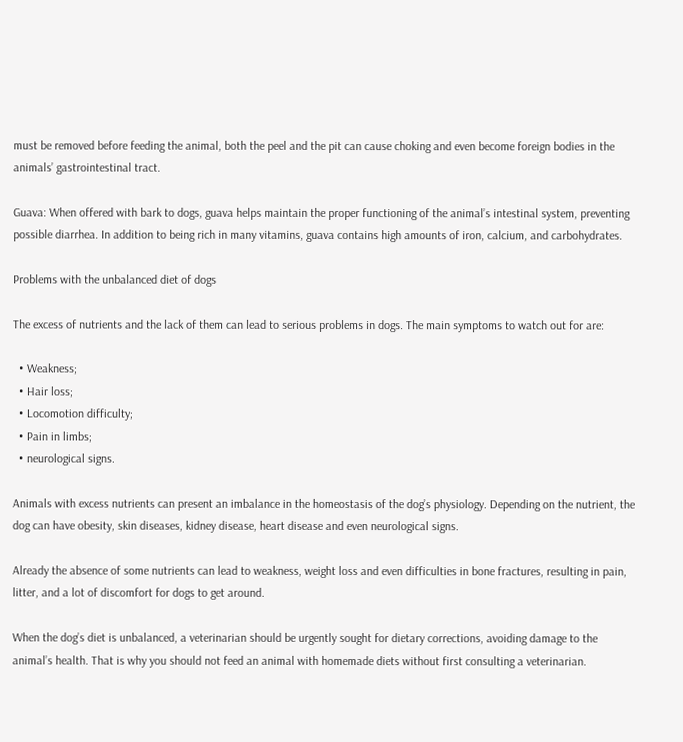must be removed before feeding the animal, both the peel and the pit can cause choking and even become foreign bodies in the animals’ gastrointestinal tract.

Guava: When offered with bark to dogs, guava helps maintain the proper functioning of the animal’s intestinal system, preventing possible diarrhea. In addition to being rich in many vitamins, guava contains high amounts of iron, calcium, and carbohydrates.

Problems with the unbalanced diet of dogs

The excess of nutrients and the lack of them can lead to serious problems in dogs. The main symptoms to watch out for are:

  • Weakness;
  • Hair loss;
  • Locomotion difficulty;
  • Pain in limbs;
  • neurological signs.

Animals with excess nutrients can present an imbalance in the homeostasis of the dog’s physiology. Depending on the nutrient, the dog can have obesity, skin diseases, kidney disease, heart disease and even neurological signs.

Already the absence of some nutrients can lead to weakness, weight loss and even difficulties in bone fractures, resulting in pain, litter, and a lot of discomfort for dogs to get around.

When the dog’s diet is unbalanced, a veterinarian should be urgently sought for dietary corrections, avoiding damage to the animal’s health. That is why you should not feed an animal with homemade diets without first consulting a veterinarian.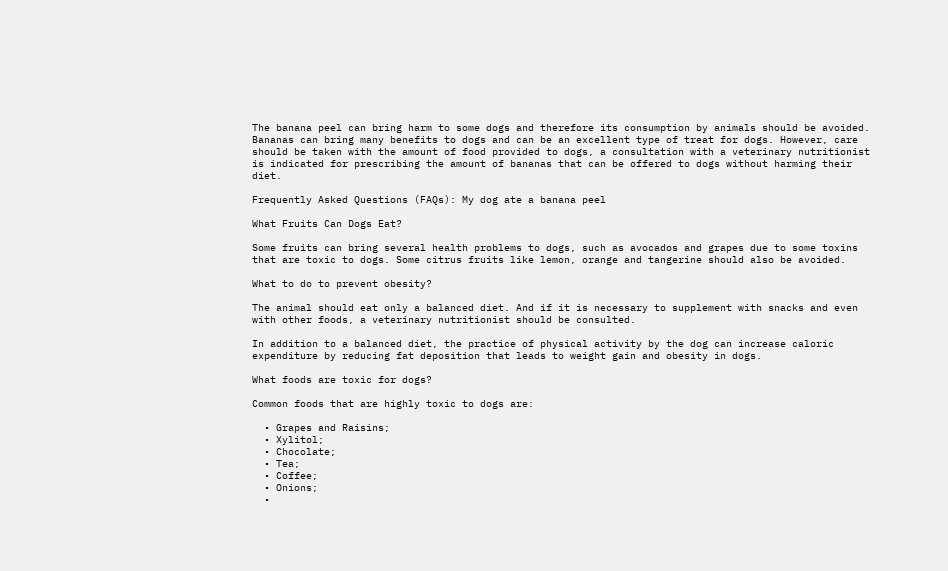The banana peel can bring harm to some dogs and therefore its consumption by animals should be avoided. Bananas can bring many benefits to dogs and can be an excellent type of treat for dogs. However, care should be taken with the amount of food provided to dogs, a consultation with a veterinary nutritionist is indicated for prescribing the amount of bananas that can be offered to dogs without harming their diet.

Frequently Asked Questions (FAQs): My dog ate a banana peel

What Fruits Can Dogs Eat?

Some fruits can bring several health problems to dogs, such as avocados and grapes due to some toxins that are toxic to dogs. Some citrus fruits like lemon, orange and tangerine should also be avoided.

What to do to prevent obesity?

The animal should eat only a balanced diet. And if it is necessary to supplement with snacks and even with other foods, a veterinary nutritionist should be consulted.

In addition to a balanced diet, the practice of physical activity by the dog can increase caloric expenditure by reducing fat deposition that leads to weight gain and obesity in dogs.

What foods are toxic for dogs?

Common foods that are highly toxic to dogs are:

  • Grapes and Raisins;
  • Xylitol;
  • Chocolate;
  • Tea;
  • Coffee;
  • Onions;
  •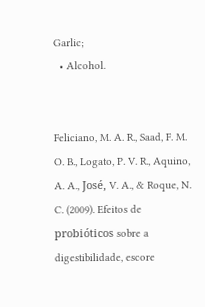Garlic;
  • Alcohol.


Feliciano, M. A. R., Saad, F. M. O. B., Logato, P. V. R., Aquino, A. A., José, V. A., & Roque, N. C. (2009). Efeitos de probióticos sobre a digestibilidade, escore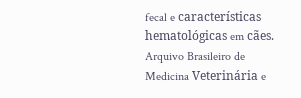fecal e características hematológicas em cães. Arquivo Brasileiro de Medicina Veterinária e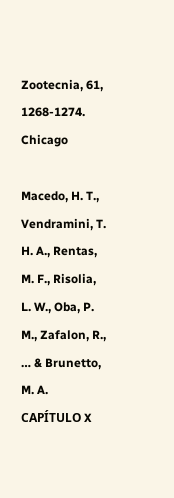Zootecnia, 61, 1268-1274. Chicago

Macedo, H. T., Vendramini, T. H. A., Rentas, M. F., Risolia, L. W., Oba, P. M., Zafalon, R., … & Brunetto, M. A. CAPÍTULO X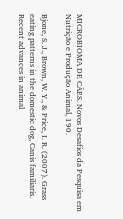MICROBIOMA DE CÃES. Novos Desafios da Pesquisa em Nutrição e Produção Animal, 190.

Bjone, S. J., Brown, W. Y., & Price, I. R. (2007). Grass eating patterns in the domestic dog, Canis familiaris. Recent advances in animal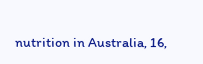nutrition in Australia, 16,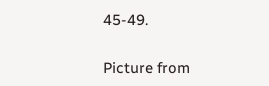45-49.

Picture from